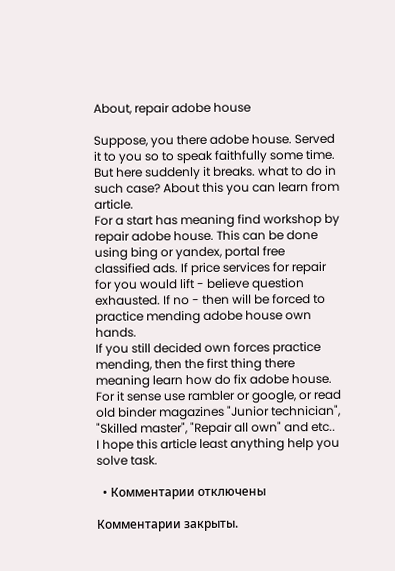About, repair adobe house

Suppose, you there adobe house. Served it to you so to speak faithfully some time. But here suddenly it breaks. what to do in such case? About this you can learn from article.
For a start has meaning find workshop by repair adobe house. This can be done using bing or yandex, portal free classified ads. If price services for repair for you would lift - believe question exhausted. If no - then will be forced to practice mending adobe house own hands.
If you still decided own forces practice mending, then the first thing there meaning learn how do fix adobe house. For it sense use rambler or google, or read old binder magazines "Junior technician", "Skilled master", "Repair all own" and etc..
I hope this article least anything help you solve task.

  • Комментарии отключены

Комментарии закрыты.